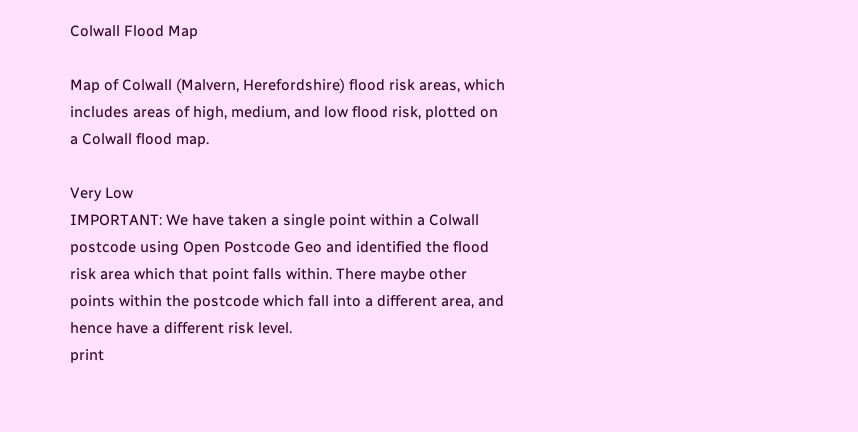Colwall Flood Map

Map of Colwall (Malvern, Herefordshire) flood risk areas, which includes areas of high, medium, and low flood risk, plotted on a Colwall flood map.

Very Low
IMPORTANT: We have taken a single point within a Colwall postcode using Open Postcode Geo and identified the flood risk area which that point falls within. There maybe other points within the postcode which fall into a different area, and hence have a different risk level.
print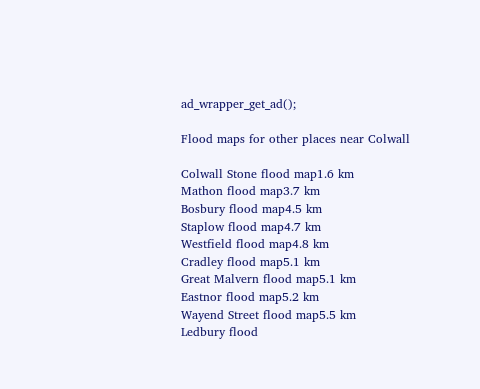ad_wrapper_get_ad();

Flood maps for other places near Colwall

Colwall Stone flood map1.6 km
Mathon flood map3.7 km
Bosbury flood map4.5 km
Staplow flood map4.7 km
Westfield flood map4.8 km
Cradley flood map5.1 km
Great Malvern flood map5.1 km
Eastnor flood map5.2 km
Wayend Street flood map5.5 km
Ledbury flood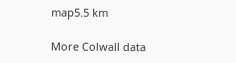map5.5 km

More Colwall data